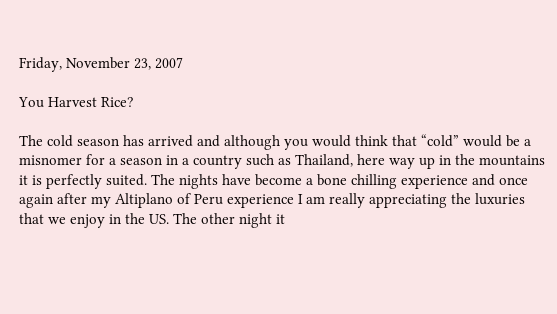Friday, November 23, 2007

You Harvest Rice?

The cold season has arrived and although you would think that “cold” would be a misnomer for a season in a country such as Thailand, here way up in the mountains it is perfectly suited. The nights have become a bone chilling experience and once again after my Altiplano of Peru experience I am really appreciating the luxuries that we enjoy in the US. The other night it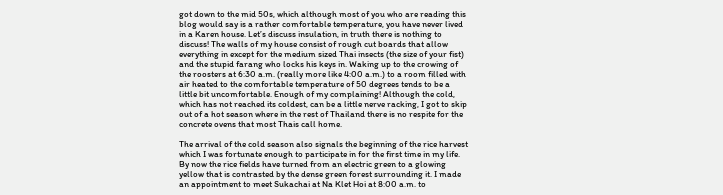got down to the mid 50s, which although most of you who are reading this blog would say is a rather comfortable temperature, you have never lived in a Karen house. Let’s discuss insulation, in truth there is nothing to discuss! The walls of my house consist of rough cut boards that allow everything in except for the medium sized Thai insects (the size of your fist) and the stupid farang who locks his keys in. Waking up to the crowing of the roosters at 6:30 a.m. (really more like 4:00 a.m.) to a room filled with air heated to the comfortable temperature of 50 degrees tends to be a little bit uncomfortable. Enough of my complaining! Although the cold, which has not reached its coldest, can be a little nerve racking, I got to skip out of a hot season where in the rest of Thailand there is no respite for the concrete ovens that most Thais call home.

The arrival of the cold season also signals the beginning of the rice harvest which I was fortunate enough to participate in for the first time in my life. By now the rice fields have turned from an electric green to a glowing yellow that is contrasted by the dense green forest surrounding it. I made an appointment to meet Sukachai at Na Klet Hoi at 8:00 a.m. to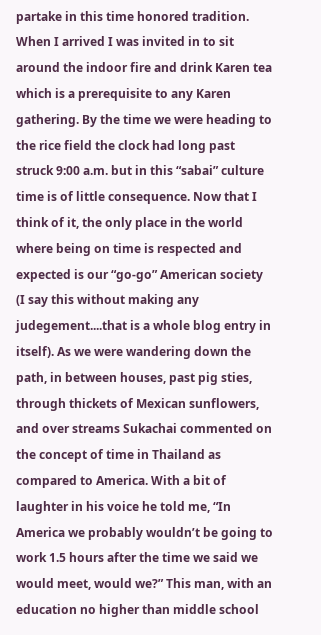partake in this time honored tradition. When I arrived I was invited in to sit around the indoor fire and drink Karen tea which is a prerequisite to any Karen gathering. By the time we were heading to the rice field the clock had long past struck 9:00 a.m. but in this “sabai” culture time is of little consequence. Now that I think of it, the only place in the world where being on time is respected and expected is our “go-go” American society (I say this without making any judegement....that is a whole blog entry in itself). As we were wandering down the path, in between houses, past pig sties, through thickets of Mexican sunflowers, and over streams Sukachai commented on the concept of time in Thailand as compared to America. With a bit of laughter in his voice he told me, “In America we probably wouldn’t be going to work 1.5 hours after the time we said we would meet, would we?” This man, with an education no higher than middle school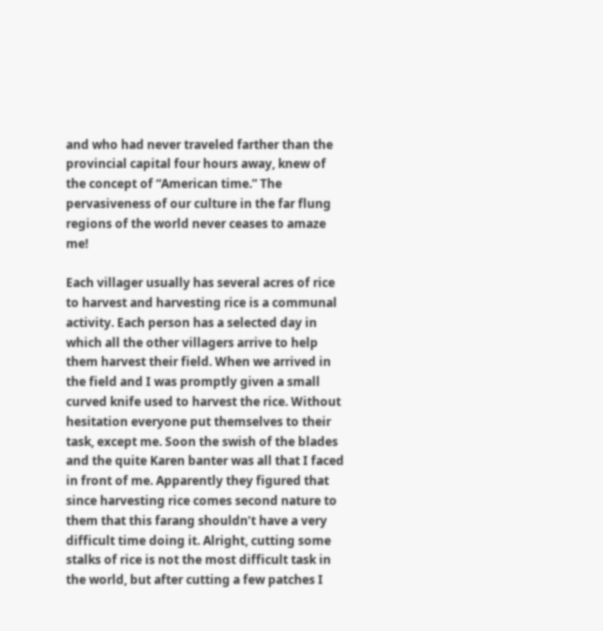and who had never traveled farther than the provincial capital four hours away, knew of the concept of “American time.” The pervasiveness of our culture in the far flung regions of the world never ceases to amaze me!

Each villager usually has several acres of rice to harvest and harvesting rice is a communal activity. Each person has a selected day in which all the other villagers arrive to help them harvest their field. When we arrived in the field and I was promptly given a small curved knife used to harvest the rice. Without hesitation everyone put themselves to their task, except me. Soon the swish of the blades and the quite Karen banter was all that I faced in front of me. Apparently they figured that since harvesting rice comes second nature to them that this farang shouldn’t have a very difficult time doing it. Alright, cutting some stalks of rice is not the most difficult task in the world, but after cutting a few patches I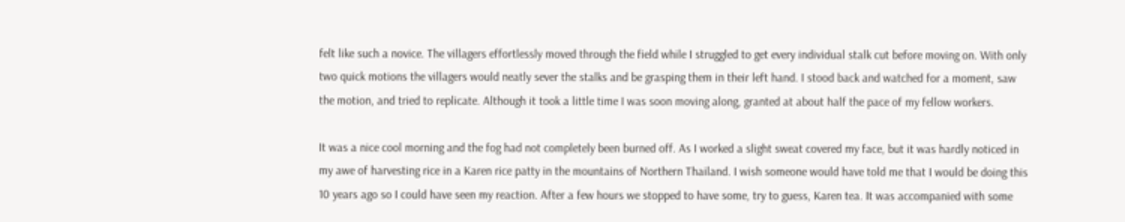felt like such a novice. The villagers effortlessly moved through the field while I struggled to get every individual stalk cut before moving on. With only two quick motions the villagers would neatly sever the stalks and be grasping them in their left hand. I stood back and watched for a moment, saw the motion, and tried to replicate. Although it took a little time I was soon moving along, granted at about half the pace of my fellow workers.

It was a nice cool morning and the fog had not completely been burned off. As I worked a slight sweat covered my face, but it was hardly noticed in my awe of harvesting rice in a Karen rice patty in the mountains of Northern Thailand. I wish someone would have told me that I would be doing this 10 years ago so I could have seen my reaction. After a few hours we stopped to have some, try to guess, Karen tea. It was accompanied with some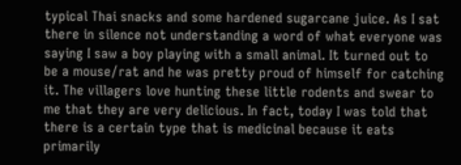typical Thai snacks and some hardened sugarcane juice. As I sat there in silence not understanding a word of what everyone was saying I saw a boy playing with a small animal. It turned out to be a mouse/rat and he was pretty proud of himself for catching it. The villagers love hunting these little rodents and swear to me that they are very delicious. In fact, today I was told that there is a certain type that is medicinal because it eats primarily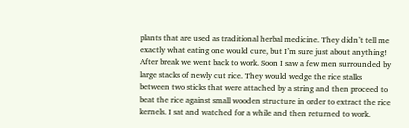plants that are used as traditional herbal medicine. They didn’t tell me exactly what eating one would cure, but I’m sure just about anything! After break we went back to work. Soon I saw a few men surrounded by large stacks of newly cut rice. They would wedge the rice stalks between two sticks that were attached by a string and then proceed to beat the rice against small wooden structure in order to extract the rice kernels. I sat and watched for a while and then returned to work.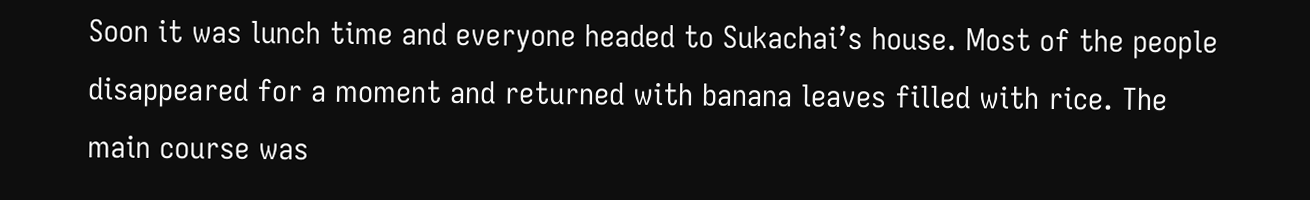Soon it was lunch time and everyone headed to Sukachai’s house. Most of the people disappeared for a moment and returned with banana leaves filled with rice. The main course was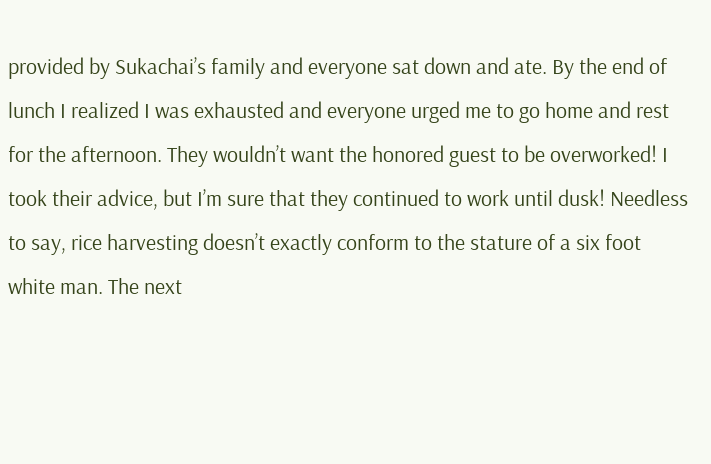provided by Sukachai’s family and everyone sat down and ate. By the end of lunch I realized I was exhausted and everyone urged me to go home and rest for the afternoon. They wouldn’t want the honored guest to be overworked! I took their advice, but I’m sure that they continued to work until dusk! Needless to say, rice harvesting doesn’t exactly conform to the stature of a six foot white man. The next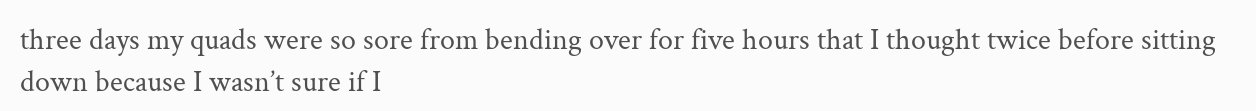three days my quads were so sore from bending over for five hours that I thought twice before sitting down because I wasn’t sure if I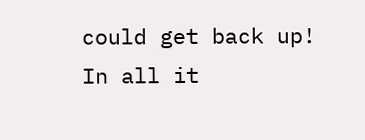could get back up! In all it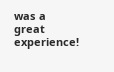was a great experience!